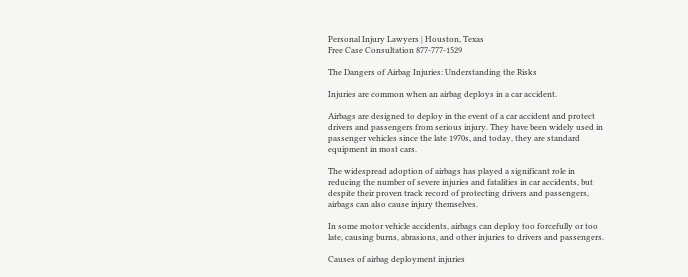Personal Injury Lawyers | Houston, Texas
Free Case Consultation 877-777-1529

The Dangers of Airbag Injuries: Understanding the Risks

Injuries are common when an airbag deploys in a car accident.

Airbags are designed to deploy in the event of a car accident and protect drivers and passengers from serious injury. They have been widely used in passenger vehicles since the late 1970s, and today, they are standard equipment in most cars.

The widespread adoption of airbags has played a significant role in reducing the number of severe injuries and fatalities in car accidents, but despite their proven track record of protecting drivers and passengers, airbags can also cause injury themselves.

In some motor vehicle accidents, airbags can deploy too forcefully or too late, causing burns, abrasions, and other injuries to drivers and passengers.

Causes of airbag deployment injuries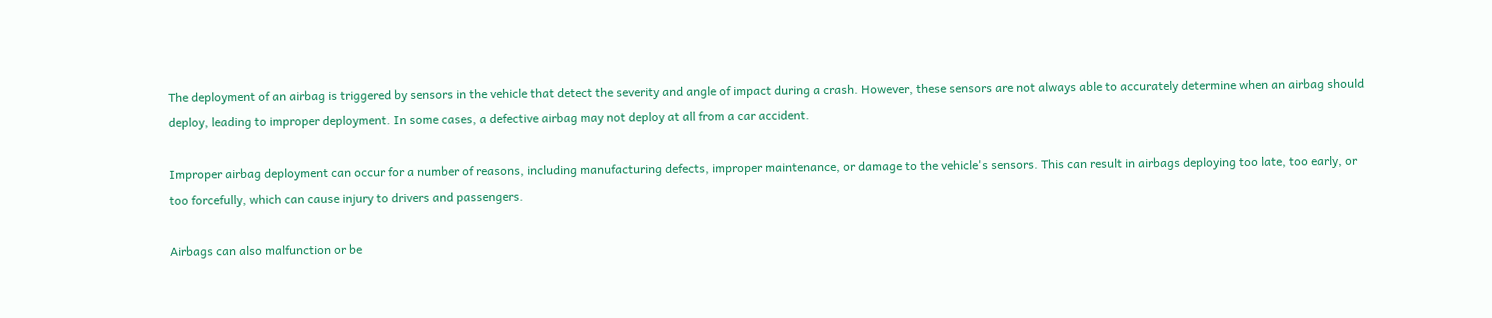The deployment of an airbag is triggered by sensors in the vehicle that detect the severity and angle of impact during a crash. However, these sensors are not always able to accurately determine when an airbag should deploy, leading to improper deployment. In some cases, a defective airbag may not deploy at all from a car accident.

Improper airbag deployment can occur for a number of reasons, including manufacturing defects, improper maintenance, or damage to the vehicle's sensors. This can result in airbags deploying too late, too early, or too forcefully, which can cause injury to drivers and passengers.

Airbags can also malfunction or be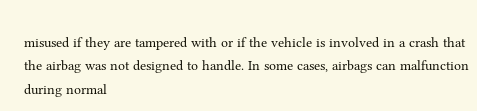misused if they are tampered with or if the vehicle is involved in a crash that the airbag was not designed to handle. In some cases, airbags can malfunction during normal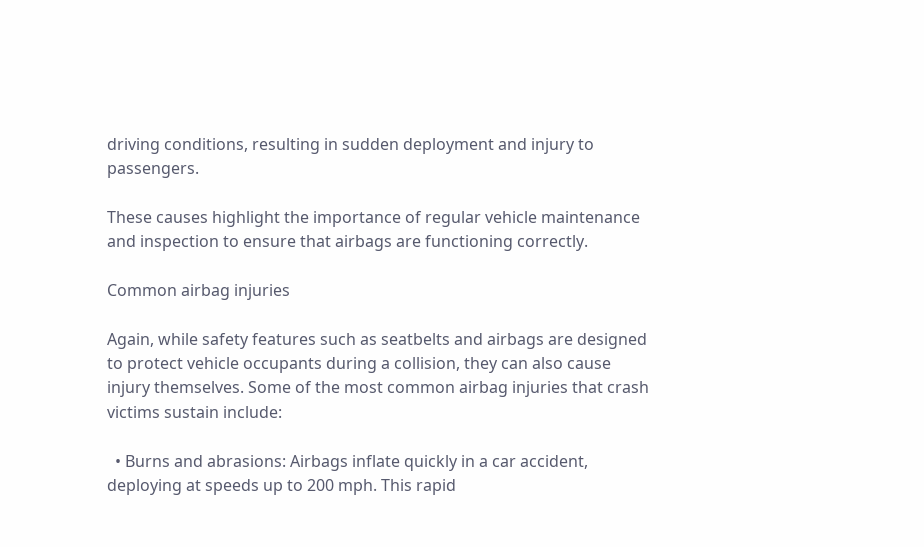driving conditions, resulting in sudden deployment and injury to passengers.

These causes highlight the importance of regular vehicle maintenance and inspection to ensure that airbags are functioning correctly.

Common airbag injuries

Again, while safety features such as seatbelts and airbags are designed to protect vehicle occupants during a collision, they can also cause injury themselves. Some of the most common airbag injuries that crash victims sustain include:

  • Burns and abrasions: Airbags inflate quickly in a car accident, deploying at speeds up to 200 mph. This rapid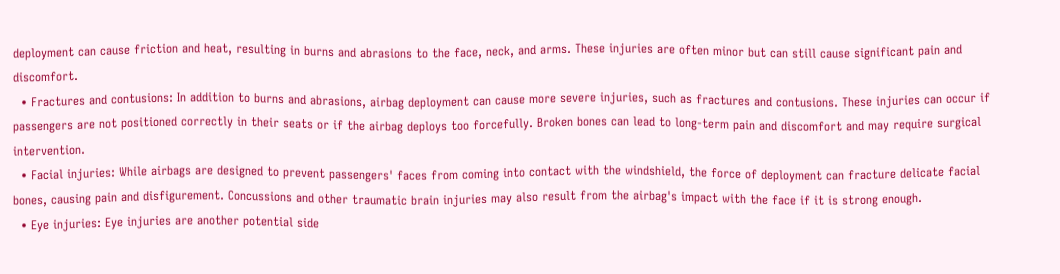deployment can cause friction and heat, resulting in burns and abrasions to the face, neck, and arms. These injuries are often minor but can still cause significant pain and discomfort.
  • Fractures and contusions: In addition to burns and abrasions, airbag deployment can cause more severe injuries, such as fractures and contusions. These injuries can occur if passengers are not positioned correctly in their seats or if the airbag deploys too forcefully. Broken bones can lead to long-term pain and discomfort and may require surgical intervention.
  • Facial injuries: While airbags are designed to prevent passengers' faces from coming into contact with the windshield, the force of deployment can fracture delicate facial bones, causing pain and disfigurement. Concussions and other traumatic brain injuries may also result from the airbag's impact with the face if it is strong enough.
  • Eye injuries: Eye injuries are another potential side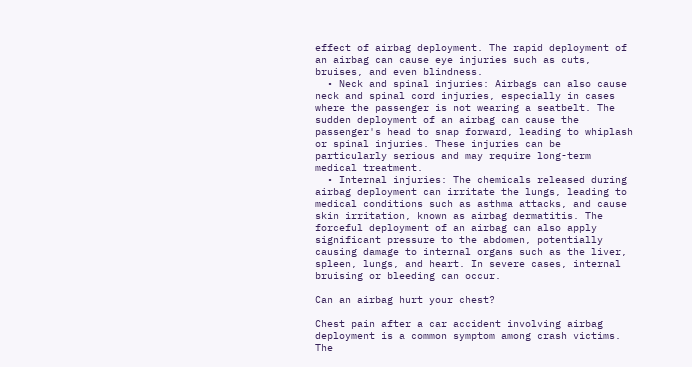effect of airbag deployment. The rapid deployment of an airbag can cause eye injuries such as cuts, bruises, and even blindness.
  • Neck and spinal injuries: Airbags can also cause neck and spinal cord injuries, especially in cases where the passenger is not wearing a seatbelt. The sudden deployment of an airbag can cause the passenger's head to snap forward, leading to whiplash or spinal injuries. These injuries can be particularly serious and may require long-term medical treatment.
  • Internal injuries: The chemicals released during airbag deployment can irritate the lungs, leading to medical conditions such as asthma attacks, and cause skin irritation, known as airbag dermatitis. The forceful deployment of an airbag can also apply significant pressure to the abdomen, potentially causing damage to internal organs such as the liver, spleen, lungs, and heart. In severe cases, internal bruising or bleeding can occur.

Can an airbag hurt your chest?

Chest pain after a car accident involving airbag deployment is a common symptom among crash victims. The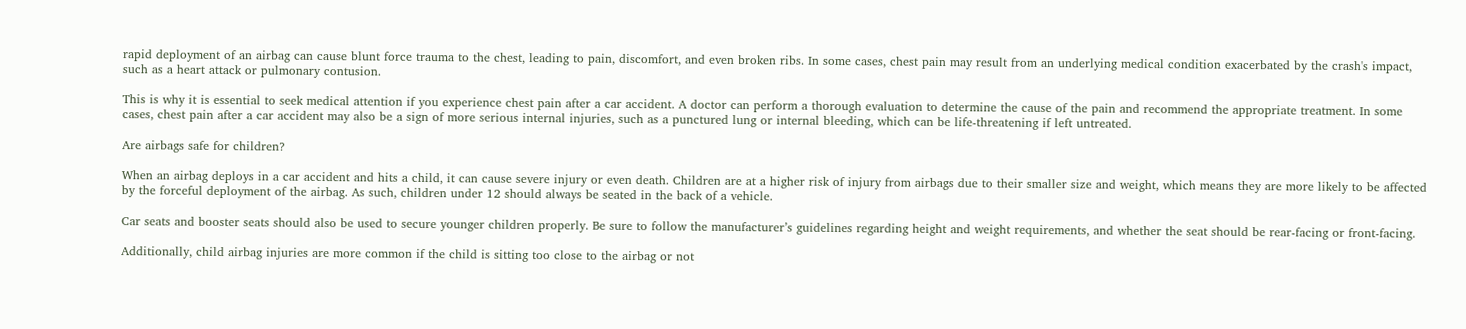rapid deployment of an airbag can cause blunt force trauma to the chest, leading to pain, discomfort, and even broken ribs. In some cases, chest pain may result from an underlying medical condition exacerbated by the crash's impact, such as a heart attack or pulmonary contusion.

This is why it is essential to seek medical attention if you experience chest pain after a car accident. A doctor can perform a thorough evaluation to determine the cause of the pain and recommend the appropriate treatment. In some cases, chest pain after a car accident may also be a sign of more serious internal injuries, such as a punctured lung or internal bleeding, which can be life-threatening if left untreated.

Are airbags safe for children?

When an airbag deploys in a car accident and hits a child, it can cause severe injury or even death. Children are at a higher risk of injury from airbags due to their smaller size and weight, which means they are more likely to be affected by the forceful deployment of the airbag. As such, children under 12 should always be seated in the back of a vehicle.

Car seats and booster seats should also be used to secure younger children properly. Be sure to follow the manufacturer’s guidelines regarding height and weight requirements, and whether the seat should be rear-facing or front-facing.

Additionally, child airbag injuries are more common if the child is sitting too close to the airbag or not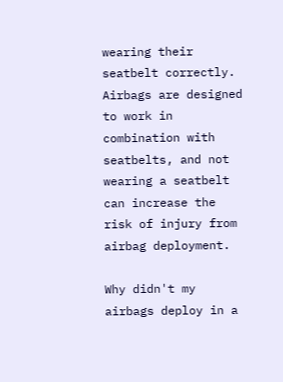wearing their seatbelt correctly. Airbags are designed to work in combination with seatbelts, and not wearing a seatbelt can increase the risk of injury from airbag deployment.

Why didn't my airbags deploy in a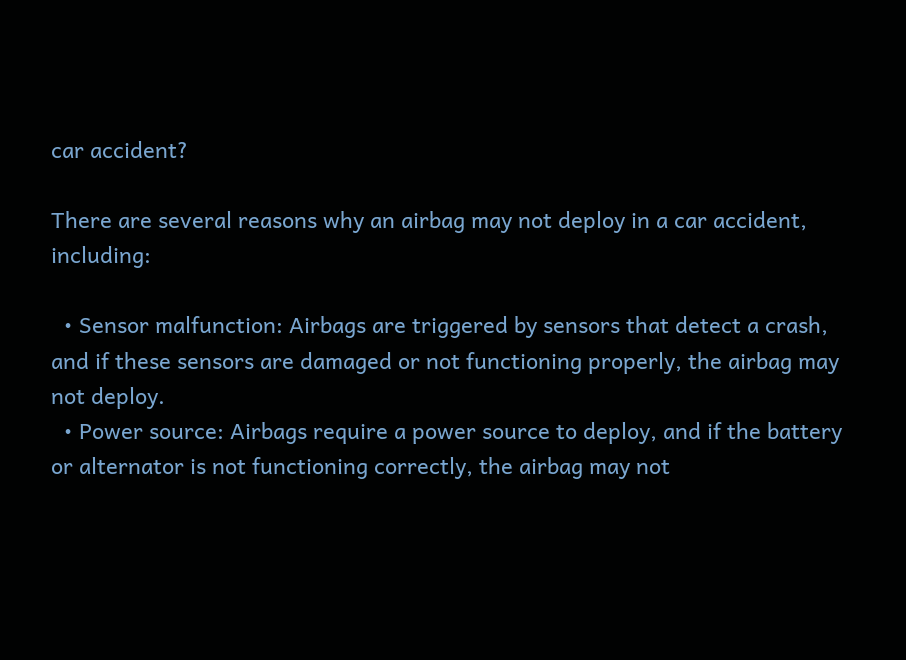car accident?

There are several reasons why an airbag may not deploy in a car accident, including:

  • Sensor malfunction: Airbags are triggered by sensors that detect a crash, and if these sensors are damaged or not functioning properly, the airbag may not deploy.
  • Power source: Airbags require a power source to deploy, and if the battery or alternator is not functioning correctly, the airbag may not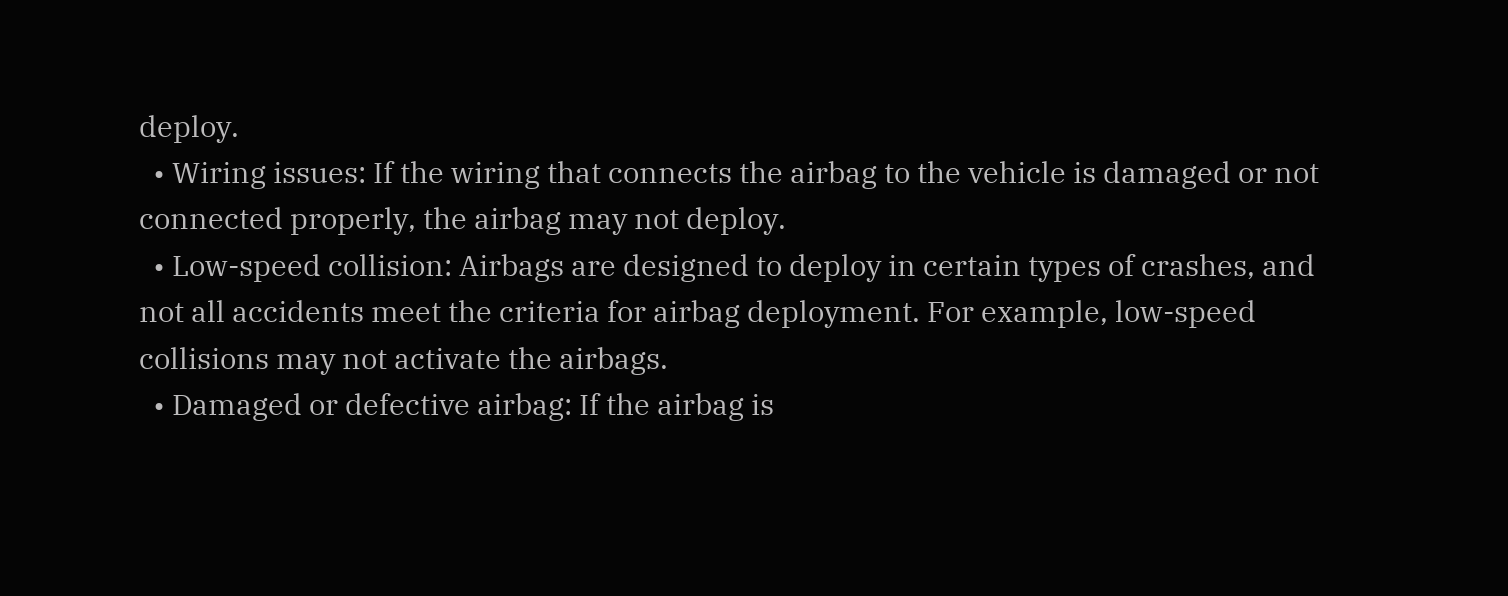deploy.
  • Wiring issues: If the wiring that connects the airbag to the vehicle is damaged or not connected properly, the airbag may not deploy.
  • Low-speed collision: Airbags are designed to deploy in certain types of crashes, and not all accidents meet the criteria for airbag deployment. For example, low-speed collisions may not activate the airbags.
  • Damaged or defective airbag: If the airbag is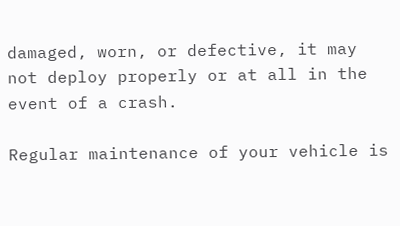damaged, worn, or defective, it may not deploy properly or at all in the event of a crash.

Regular maintenance of your vehicle is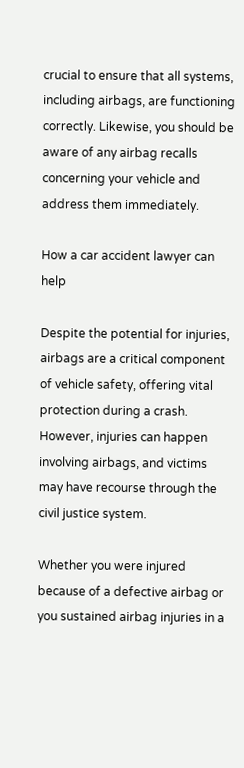crucial to ensure that all systems, including airbags, are functioning correctly. Likewise, you should be aware of any airbag recalls concerning your vehicle and address them immediately.

How a car accident lawyer can help

Despite the potential for injuries, airbags are a critical component of vehicle safety, offering vital protection during a crash. However, injuries can happen involving airbags, and victims may have recourse through the civil justice system.

Whether you were injured because of a defective airbag or you sustained airbag injuries in a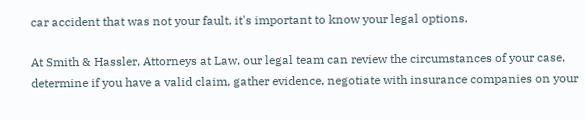car accident that was not your fault, it's important to know your legal options.

At Smith & Hassler, Attorneys at Law, our legal team can review the circumstances of your case, determine if you have a valid claim, gather evidence, negotiate with insurance companies on your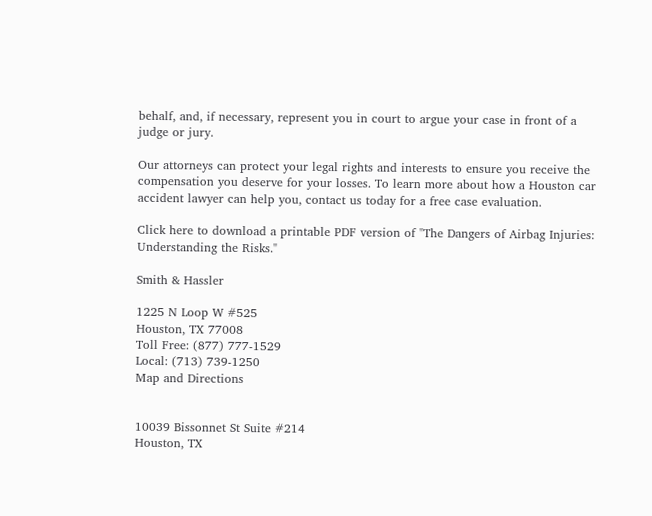behalf, and, if necessary, represent you in court to argue your case in front of a judge or jury.

Our attorneys can protect your legal rights and interests to ensure you receive the compensation you deserve for your losses. To learn more about how a Houston car accident lawyer can help you, contact us today for a free case evaluation.

Click here to download a printable PDF version of "The Dangers of Airbag Injuries: Understanding the Risks."

Smith & Hassler

1225 N Loop W #525
Houston, TX 77008
Toll Free: (877) 777-1529
Local: (713) 739-1250
Map and Directions


10039 Bissonnet St Suite #214
Houston, TX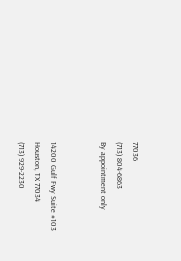77036
(713) 804-6863
By appointment only


14200 Gulf Fwy Suite #103
Houston, TX 77034
(713) 929-2230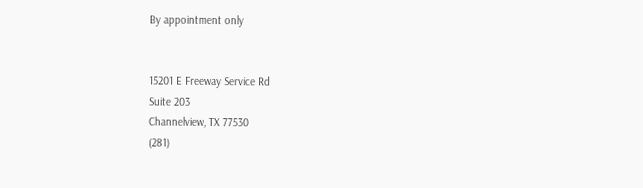By appointment only


15201 E Freeway Service Rd
Suite 203
Channelview, TX 77530
(281)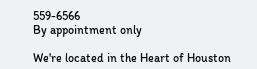559-6566
By appointment only

We're located in the Heart of Houston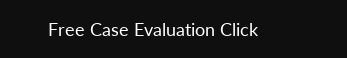Free Case Evaluation Click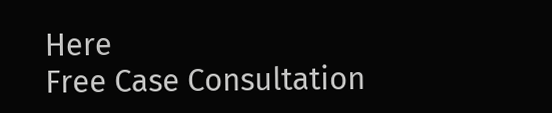Here
Free Case Consultation